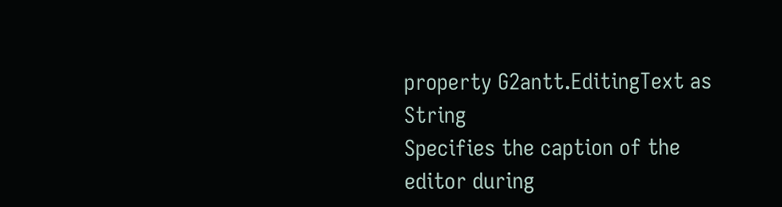property G2antt.EditingText as String
Specifies the caption of the editor during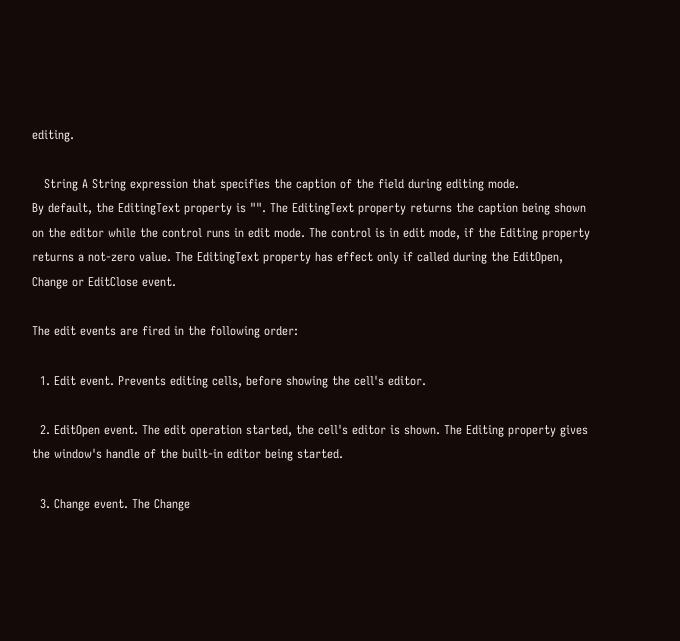editing.

   String A String expression that specifies the caption of the field during editing mode.
By default, the EditingText property is "". The EditingText property returns the caption being shown on the editor while the control runs in edit mode. The control is in edit mode, if the Editing property returns a not-zero value. The EditingText property has effect only if called during the EditOpen, Change or EditClose event.

The edit events are fired in the following order:

  1. Edit event. Prevents editing cells, before showing the cell's editor.

  2. EditOpen event. The edit operation started, the cell's editor is shown. The Editing property gives the window's handle of the built-in editor being started.

  3. Change event. The Change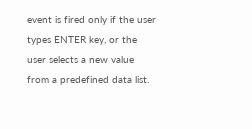event is fired only if the user types ENTER key, or the user selects a new value from a predefined data list.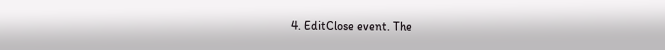4. EditClose event. The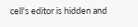cell's editor is hidden and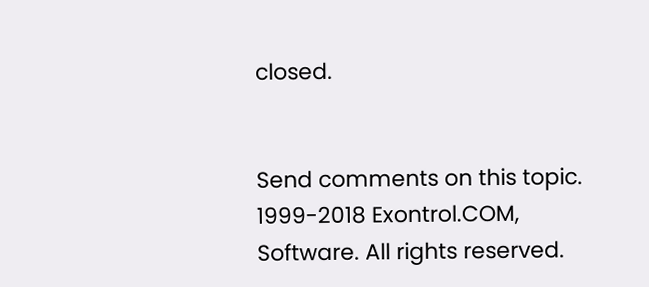closed.


Send comments on this topic.
1999-2018 Exontrol.COM, Software. All rights reserved.